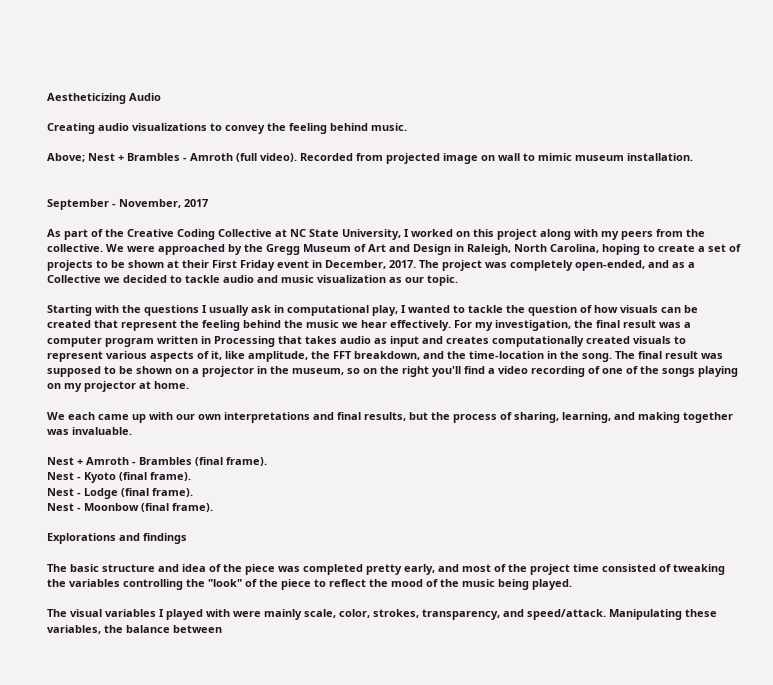Aestheticizing Audio

Creating audio visualizations to convey the feeling behind music.

Above; Nest + Brambles - Amroth (full video). Recorded from projected image on wall to mimic museum installation.


September - November, 2017

As part of the Creative Coding Collective at NC State University, I worked on this project along with my peers from the collective. We were approached by the Gregg Museum of Art and Design in Raleigh, North Carolina, hoping to create a set of projects to be shown at their First Friday event in December, 2017. The project was completely open-ended, and as a Collective we decided to tackle audio and music visualization as our topic.

Starting with the questions I usually ask in computational play, I wanted to tackle the question of how visuals can be created that represent the feeling behind the music we hear effectively. For my investigation, the final result was a computer program written in Processing that takes audio as input and creates computationally created visuals to represent various aspects of it, like amplitude, the FFT breakdown, and the time-location in the song. The final result was supposed to be shown on a projector in the museum, so on the right you'll find a video recording of one of the songs playing on my projector at home.

We each came up with our own interpretations and final results, but the process of sharing, learning, and making together was invaluable.

Nest + Amroth - Brambles (final frame).
Nest - Kyoto (final frame).
Nest - Lodge (final frame).
Nest - Moonbow (final frame).

Explorations and findings

The basic structure and idea of the piece was completed pretty early, and most of the project time consisted of tweaking the variables controlling the "look" of the piece to reflect the mood of the music being played.

The visual variables I played with were mainly scale, color, strokes, transparency, and speed/attack. Manipulating these variables, the balance between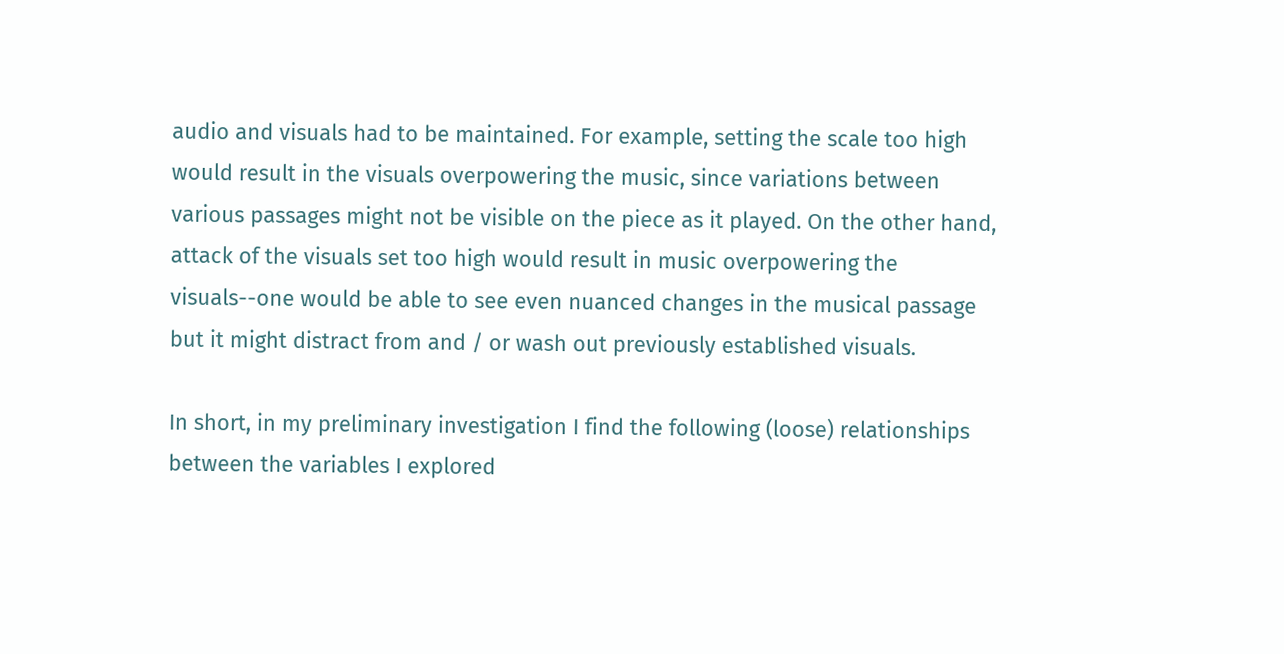audio and visuals had to be maintained. For example, setting the scale too high would result in the visuals overpowering the music, since variations between various passages might not be visible on the piece as it played. On the other hand, attack of the visuals set too high would result in music overpowering the visuals--one would be able to see even nuanced changes in the musical passage but it might distract from and / or wash out previously established visuals.

In short, in my preliminary investigation I find the following (loose) relationships between the variables I explored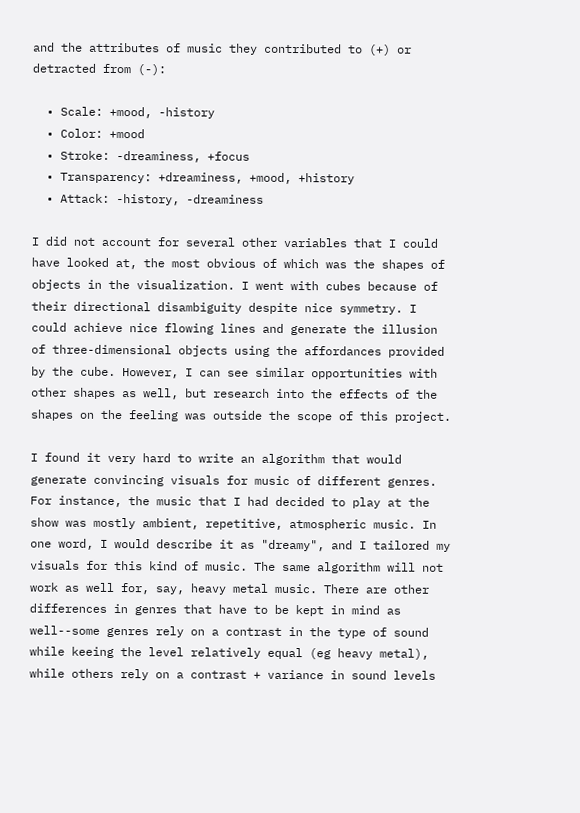and the attributes of music they contributed to (+) or detracted from (-):

  • Scale: +mood, -history
  • Color: +mood
  • Stroke: -dreaminess, +focus
  • Transparency: +dreaminess, +mood, +history
  • Attack: -history, -dreaminess

I did not account for several other variables that I could have looked at, the most obvious of which was the shapes of objects in the visualization. I went with cubes because of their directional disambiguity despite nice symmetry. I could achieve nice flowing lines and generate the illusion of three-dimensional objects using the affordances provided by the cube. However, I can see similar opportunities with other shapes as well, but research into the effects of the shapes on the feeling was outside the scope of this project.

I found it very hard to write an algorithm that would generate convincing visuals for music of different genres. For instance, the music that I had decided to play at the show was mostly ambient, repetitive, atmospheric music. In one word, I would describe it as "dreamy", and I tailored my visuals for this kind of music. The same algorithm will not work as well for, say, heavy metal music. There are other differences in genres that have to be kept in mind as well--some genres rely on a contrast in the type of sound while keeing the level relatively equal (eg heavy metal), while others rely on a contrast + variance in sound levels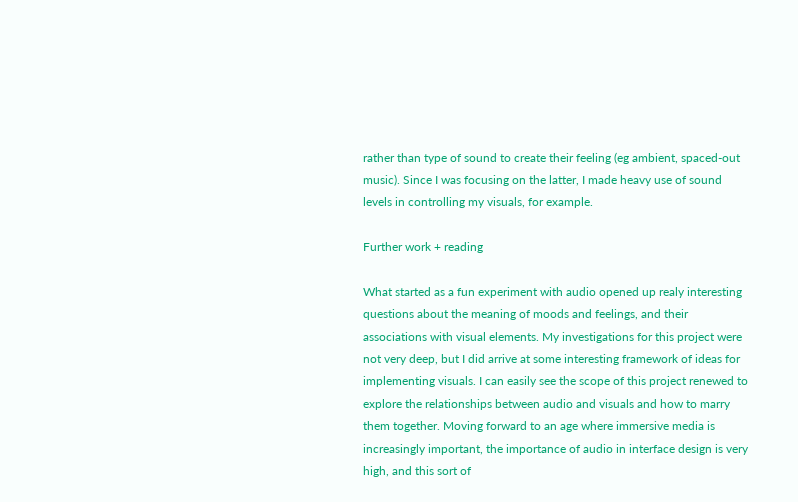rather than type of sound to create their feeling (eg ambient, spaced-out music). Since I was focusing on the latter, I made heavy use of sound levels in controlling my visuals, for example.

Further work + reading

What started as a fun experiment with audio opened up realy interesting questions about the meaning of moods and feelings, and their associations with visual elements. My investigations for this project were not very deep, but I did arrive at some interesting framework of ideas for implementing visuals. I can easily see the scope of this project renewed to explore the relationships between audio and visuals and how to marry them together. Moving forward to an age where immersive media is increasingly important, the importance of audio in interface design is very high, and this sort of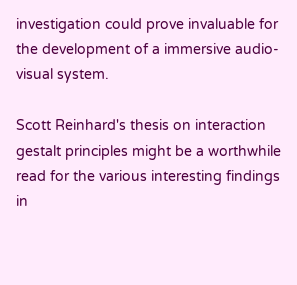investigation could prove invaluable for the development of a immersive audio-visual system.

Scott Reinhard's thesis on interaction gestalt principles might be a worthwhile read for the various interesting findings in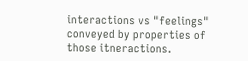interactions vs "feelings" conveyed by properties of those itneractions.